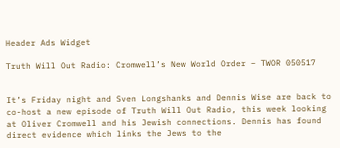Header Ads Widget

Truth Will Out Radio: Cromwell’s New World Order – TWOR 050517


It’s Friday night and Sven Longshanks and Dennis Wise are back to co-host a new episode of Truth Will Out Radio, this week looking at Oliver Cromwell and his Jewish connections. Dennis has found direct evidence which links the Jews to the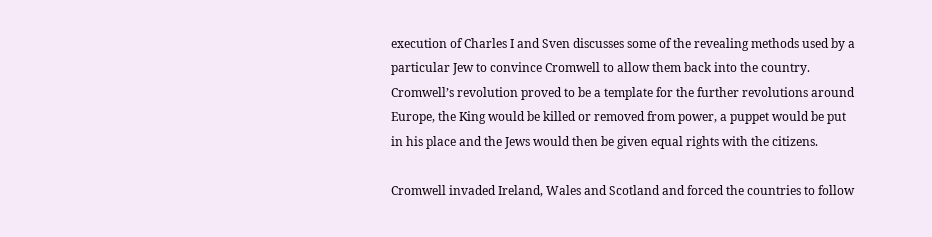execution of Charles I and Sven discusses some of the revealing methods used by a particular Jew to convince Cromwell to allow them back into the country. Cromwell’s revolution proved to be a template for the further revolutions around Europe, the King would be killed or removed from power, a puppet would be put in his place and the Jews would then be given equal rights with the citizens.

Cromwell invaded Ireland, Wales and Scotland and forced the countries to follow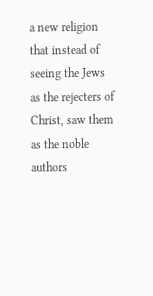a new religion that instead of seeing the Jews as the rejecters of Christ, saw them as the noble authors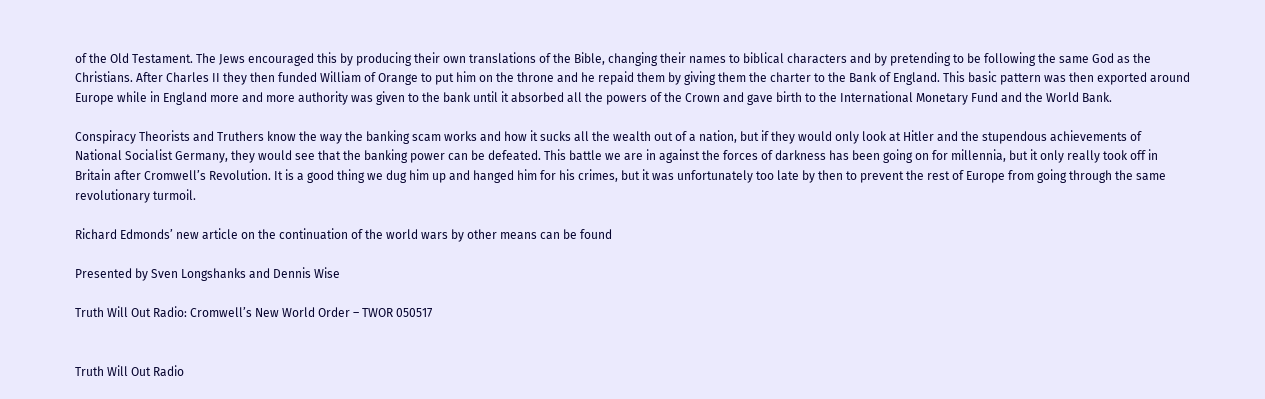of the Old Testament. The Jews encouraged this by producing their own translations of the Bible, changing their names to biblical characters and by pretending to be following the same God as the Christians. After Charles II they then funded William of Orange to put him on the throne and he repaid them by giving them the charter to the Bank of England. This basic pattern was then exported around Europe while in England more and more authority was given to the bank until it absorbed all the powers of the Crown and gave birth to the International Monetary Fund and the World Bank.

Conspiracy Theorists and Truthers know the way the banking scam works and how it sucks all the wealth out of a nation, but if they would only look at Hitler and the stupendous achievements of National Socialist Germany, they would see that the banking power can be defeated. This battle we are in against the forces of darkness has been going on for millennia, but it only really took off in Britain after Cromwell’s Revolution. It is a good thing we dug him up and hanged him for his crimes, but it was unfortunately too late by then to prevent the rest of Europe from going through the same revolutionary turmoil.

Richard Edmonds’ new article on the continuation of the world wars by other means can be found

Presented by Sven Longshanks and Dennis Wise

Truth Will Out Radio: Cromwell’s New World Order – TWOR 050517


Truth Will Out Radio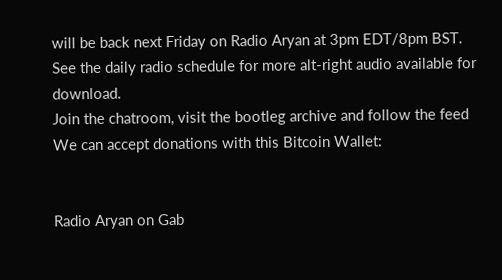will be back next Friday on Radio Aryan at 3pm EDT/8pm BST.
See the daily radio schedule for more alt-right audio available for download.
Join the chatroom, visit the bootleg archive and follow the feed
We can accept donations with this Bitcoin Wallet:


Radio Aryan on Gab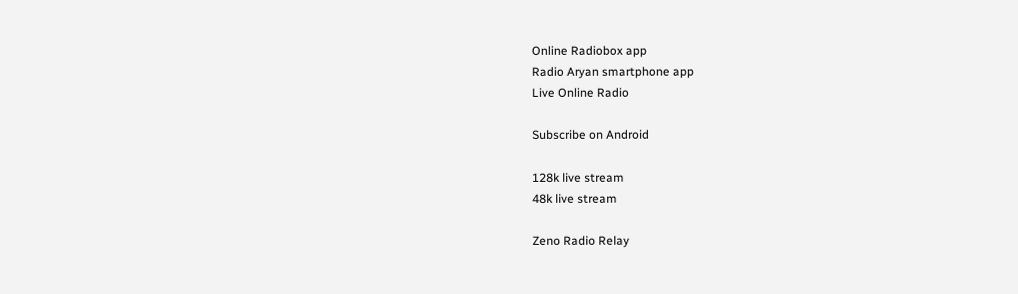Online Radiobox app
Radio Aryan smartphone app
Live Online Radio

Subscribe on Android

128k live stream
48k live stream

Zeno Radio Relay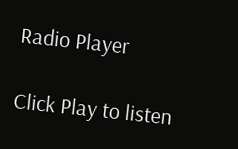Radio Player

Click Play to listen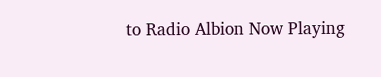to Radio Albion Now Playing